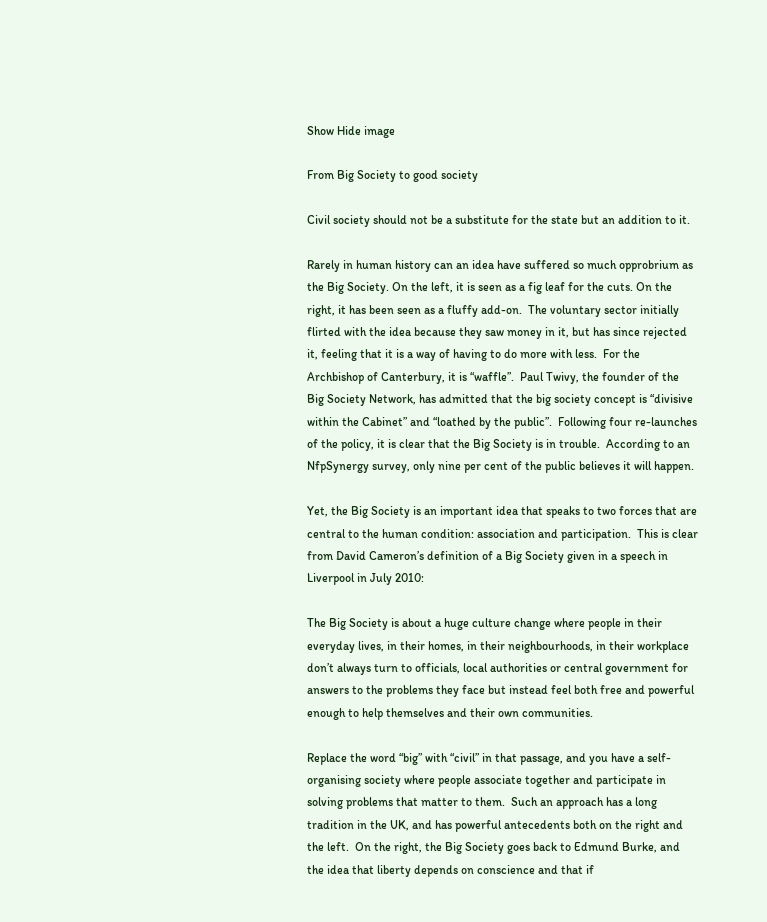Show Hide image

From Big Society to good society

Civil society should not be a substitute for the state but an addition to it.

Rarely in human history can an idea have suffered so much opprobrium as the Big Society. On the left, it is seen as a fig leaf for the cuts. On the right, it has been seen as a fluffy add-on.  The voluntary sector initially flirted with the idea because they saw money in it, but has since rejected it, feeling that it is a way of having to do more with less.  For the Archbishop of Canterbury, it is “waffle”.  Paul Twivy, the founder of the Big Society Network, has admitted that the big society concept is “divisive within the Cabinet” and “loathed by the public”.  Following four re-launches of the policy, it is clear that the Big Society is in trouble.  According to an NfpSynergy survey, only nine per cent of the public believes it will happen.

Yet, the Big Society is an important idea that speaks to two forces that are central to the human condition: association and participation.  This is clear from David Cameron’s definition of a Big Society given in a speech in Liverpool in July 2010:

The Big Society is about a huge culture change where people in their everyday lives, in their homes, in their neighbourhoods, in their workplace don’t always turn to officials, local authorities or central government for answers to the problems they face but instead feel both free and powerful enough to help themselves and their own communities.

Replace the word “big” with “civil” in that passage, and you have a self-organising society where people associate together and participate in solving problems that matter to them.  Such an approach has a long tradition in the UK, and has powerful antecedents both on the right and the left.  On the right, the Big Society goes back to Edmund Burke, and the idea that liberty depends on conscience and that if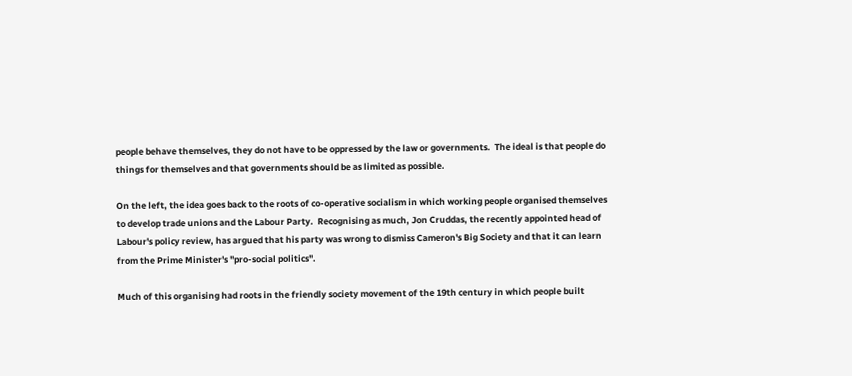people behave themselves, they do not have to be oppressed by the law or governments.  The ideal is that people do things for themselves and that governments should be as limited as possible.

On the left, the idea goes back to the roots of co-operative socialism in which working people organised themselves to develop trade unions and the Labour Party.  Recognising as much, Jon Cruddas, the recently appointed head of Labour's policy review, has argued that his party was wrong to dismiss Cameron's Big Society and that it can learn from the Prime Minister's "pro-social politics".

Much of this organising had roots in the friendly society movement of the 19th century in which people built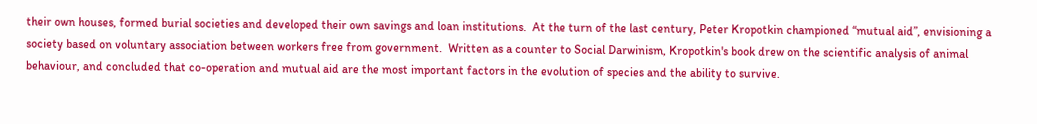their own houses, formed burial societies and developed their own savings and loan institutions.  At the turn of the last century, Peter Kropotkin championed “mutual aid”, envisioning a society based on voluntary association between workers free from government.  Written as a counter to Social Darwinism, Kropotkin's book drew on the scientific analysis of animal behaviour, and concluded that co-operation and mutual aid are the most important factors in the evolution of species and the ability to survive.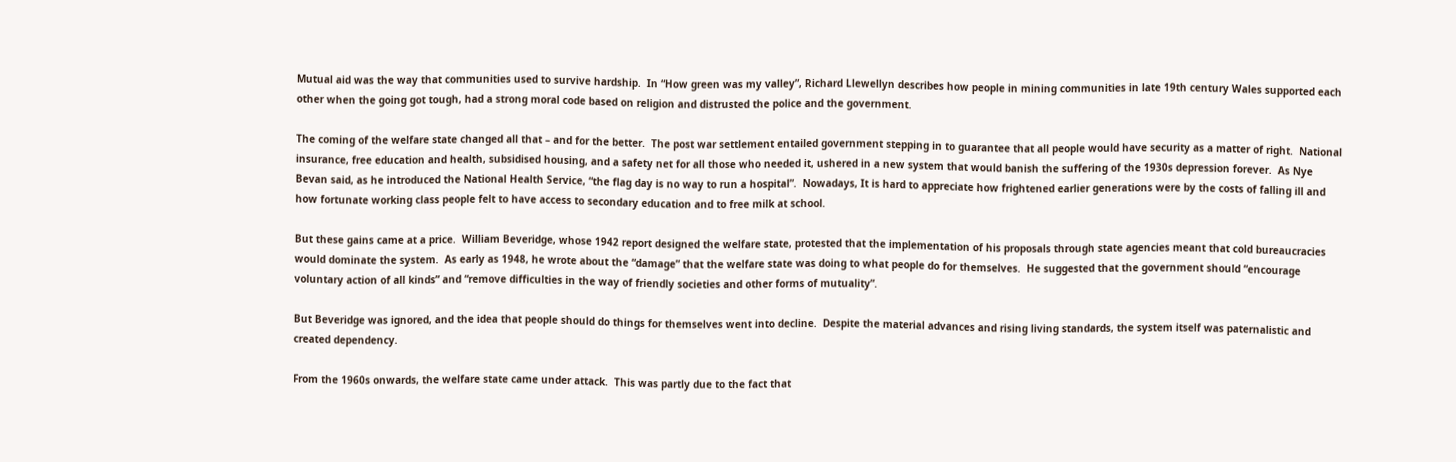Mutual aid was the way that communities used to survive hardship.  In “How green was my valley”, Richard Llewellyn describes how people in mining communities in late 19th century Wales supported each other when the going got tough, had a strong moral code based on religion and distrusted the police and the government.

The coming of the welfare state changed all that – and for the better.  The post war settlement entailed government stepping in to guarantee that all people would have security as a matter of right.  National insurance, free education and health, subsidised housing, and a safety net for all those who needed it, ushered in a new system that would banish the suffering of the 1930s depression forever.  As Nye Bevan said, as he introduced the National Health Service, “the flag day is no way to run a hospital”.  Nowadays, It is hard to appreciate how frightened earlier generations were by the costs of falling ill and how fortunate working class people felt to have access to secondary education and to free milk at school.

But these gains came at a price.  William Beveridge, whose 1942 report designed the welfare state, protested that the implementation of his proposals through state agencies meant that cold bureaucracies would dominate the system.  As early as 1948, he wrote about the “damage” that the welfare state was doing to what people do for themselves.  He suggested that the government should “encourage voluntary action of all kinds” and “remove difficulties in the way of friendly societies and other forms of mutuality”.

But Beveridge was ignored, and the idea that people should do things for themselves went into decline.  Despite the material advances and rising living standards, the system itself was paternalistic and created dependency.

From the 1960s onwards, the welfare state came under attack.  This was partly due to the fact that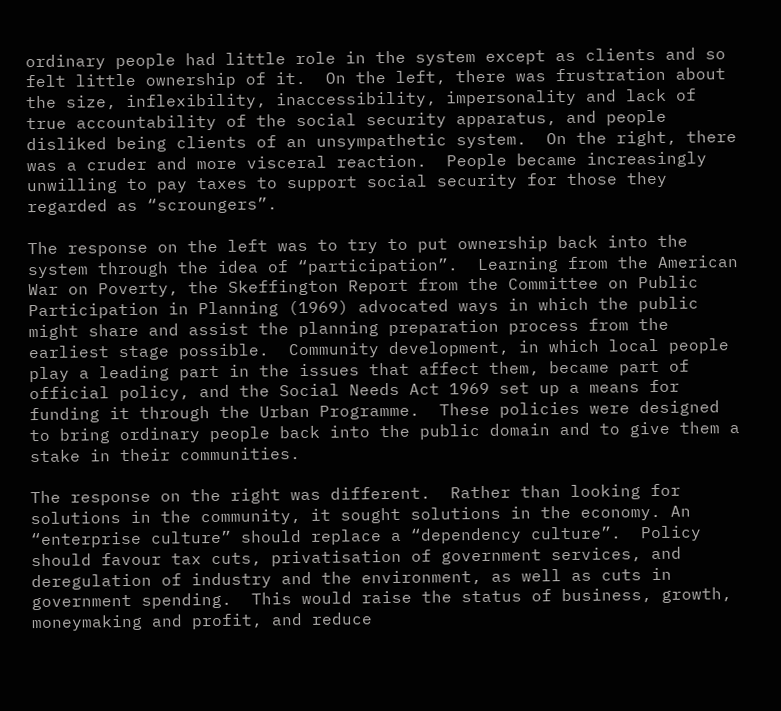ordinary people had little role in the system except as clients and so felt little ownership of it.  On the left, there was frustration about the size, inflexibility, inaccessibility, impersonality and lack of true accountability of the social security apparatus, and people disliked being clients of an unsympathetic system.  On the right, there was a cruder and more visceral reaction.  People became increasingly unwilling to pay taxes to support social security for those they regarded as “scroungers”.

The response on the left was to try to put ownership back into the system through the idea of “participation”.  Learning from the American War on Poverty, the Skeffington Report from the Committee on Public Participation in Planning (1969) advocated ways in which the public might share and assist the planning preparation process from the earliest stage possible.  Community development, in which local people play a leading part in the issues that affect them, became part of official policy, and the Social Needs Act 1969 set up a means for funding it through the Urban Programme.  These policies were designed to bring ordinary people back into the public domain and to give them a stake in their communities.

The response on the right was different.  Rather than looking for solutions in the community, it sought solutions in the economy. An “enterprise culture” should replace a “dependency culture”.  Policy should favour tax cuts, privatisation of government services, and deregulation of industry and the environment, as well as cuts in government spending.  This would raise the status of business, growth, moneymaking and profit, and reduce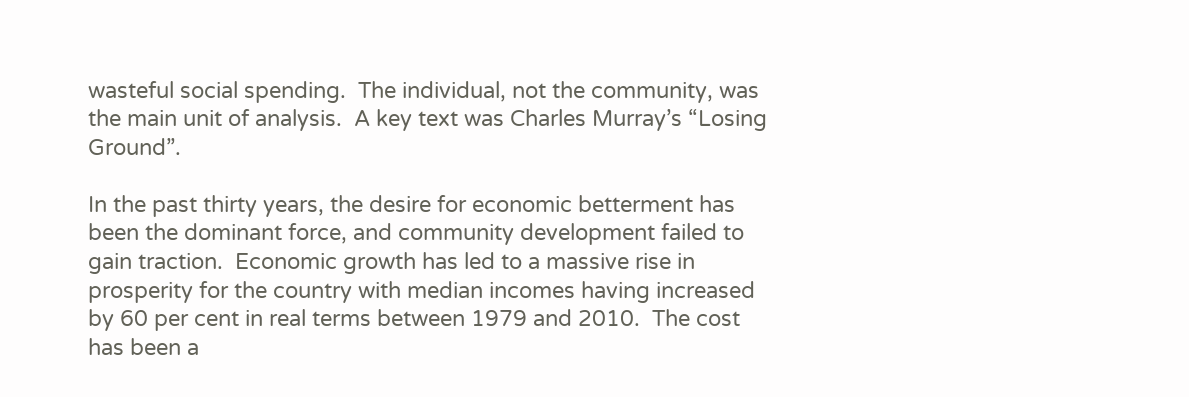wasteful social spending.  The individual, not the community, was the main unit of analysis.  A key text was Charles Murray’s “Losing Ground”.

In the past thirty years, the desire for economic betterment has been the dominant force, and community development failed to gain traction.  Economic growth has led to a massive rise in prosperity for the country with median incomes having increased by 60 per cent in real terms between 1979 and 2010.  The cost has been a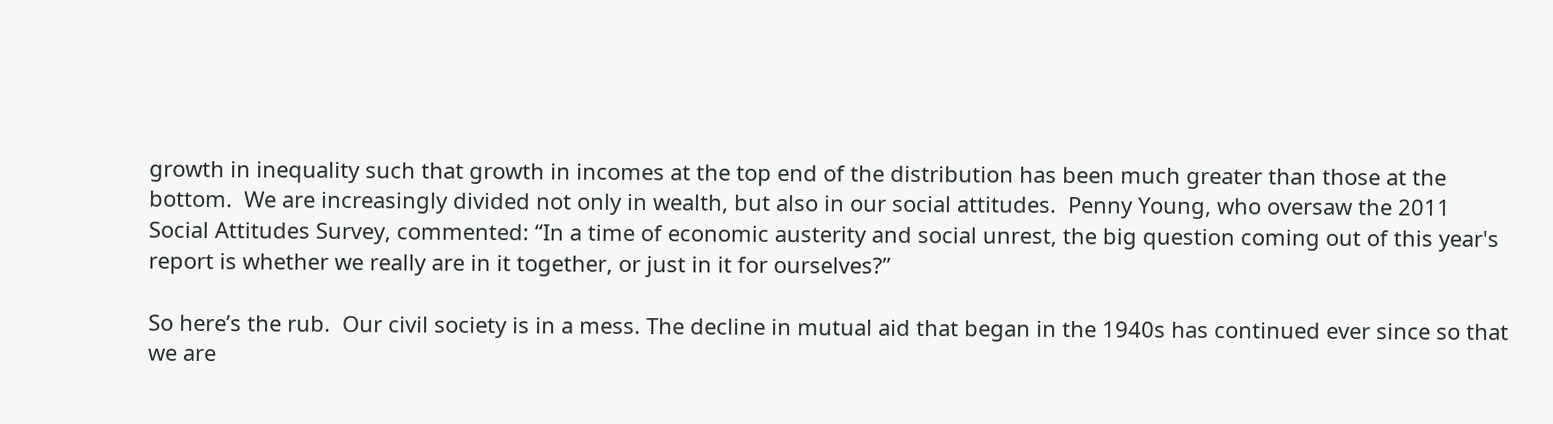growth in inequality such that growth in incomes at the top end of the distribution has been much greater than those at the bottom.  We are increasingly divided not only in wealth, but also in our social attitudes.  Penny Young, who oversaw the 2011 Social Attitudes Survey, commented: “In a time of economic austerity and social unrest, the big question coming out of this year's report is whether we really are in it together, or just in it for ourselves?”

So here’s the rub.  Our civil society is in a mess. The decline in mutual aid that began in the 1940s has continued ever since so that we are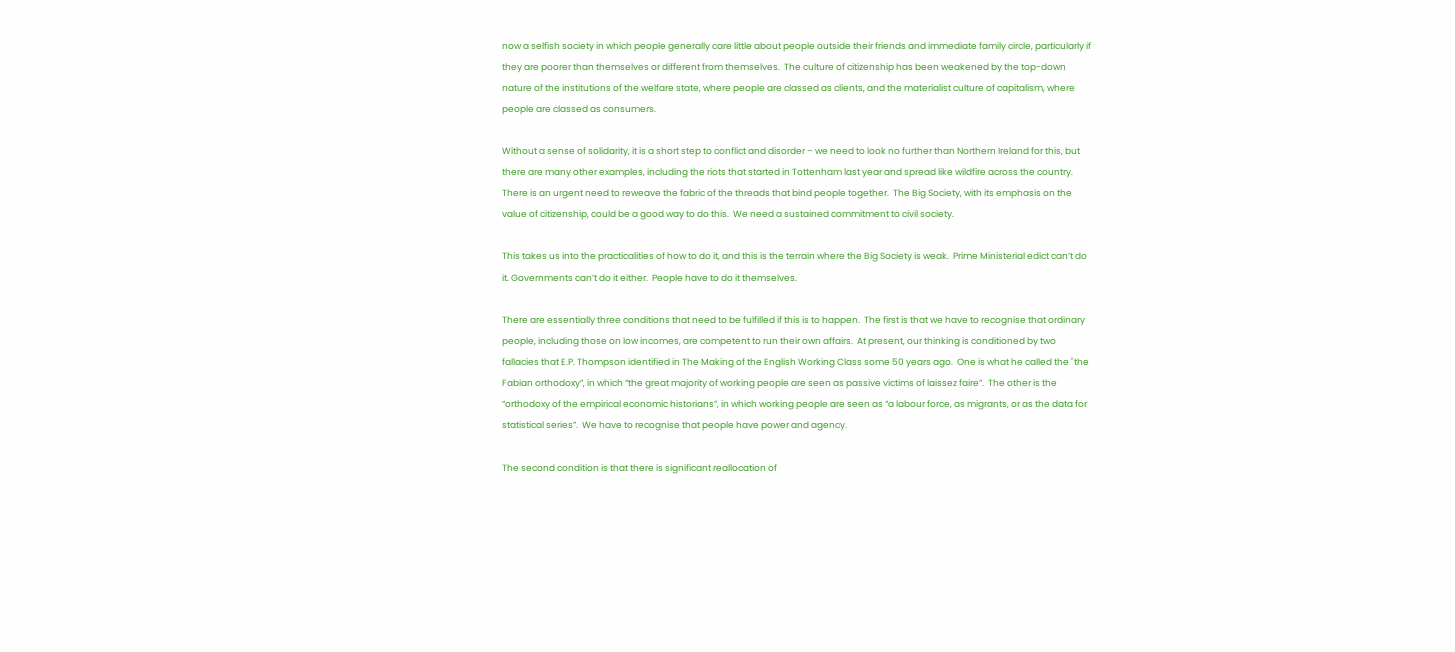now a selfish society in which people generally care little about people outside their friends and immediate family circle, particularly if they are poorer than themselves or different from themselves.  The culture of citizenship has been weakened by the top-down nature of the institutions of the welfare state, where people are classed as clients, and the materialist culture of capitalism, where people are classed as consumers.

Without a sense of solidarity, it is a short step to conflict and disorder – we need to look no further than Northern Ireland for this, but there are many other examples, including the riots that started in Tottenham last year and spread like wildfire across the country.  There is an urgent need to reweave the fabric of the threads that bind people together.  The Big Society, with its emphasis on the value of citizenship, could be a good way to do this.  We need a sustained commitment to civil society.

This takes us into the practicalities of how to do it, and this is the terrain where the Big Society is weak.  Prime Ministerial edict can’t do it. Governments can’t do it either.  People have to do it themselves.

There are essentially three conditions that need to be fulfilled if this is to happen.  The first is that we have to recognise that ordinary people, including those on low incomes, are competent to run their own affairs.  At present, our thinking is conditioned by two fallacies that E.P. Thompson identified in The Making of the English Working Class some 50 years ago.  One is what he called the "the Fabian orthodoxy”, in which “the great majority of working people are seen as passive victims of laissez faire”.  The other is the “orthodoxy of the empirical economic historians”, in which working people are seen as “a labour force, as migrants, or as the data for statistical series”.  We have to recognise that people have power and agency.

The second condition is that there is significant reallocation of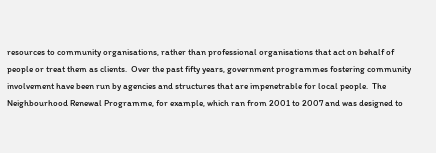resources to community organisations, rather than professional organisations that act on behalf of people or treat them as clients.  Over the past fifty years, government programmes fostering community involvement have been run by agencies and structures that are impenetrable for local people.  The Neighbourhood Renewal Programme, for example, which ran from 2001 to 2007 and was designed to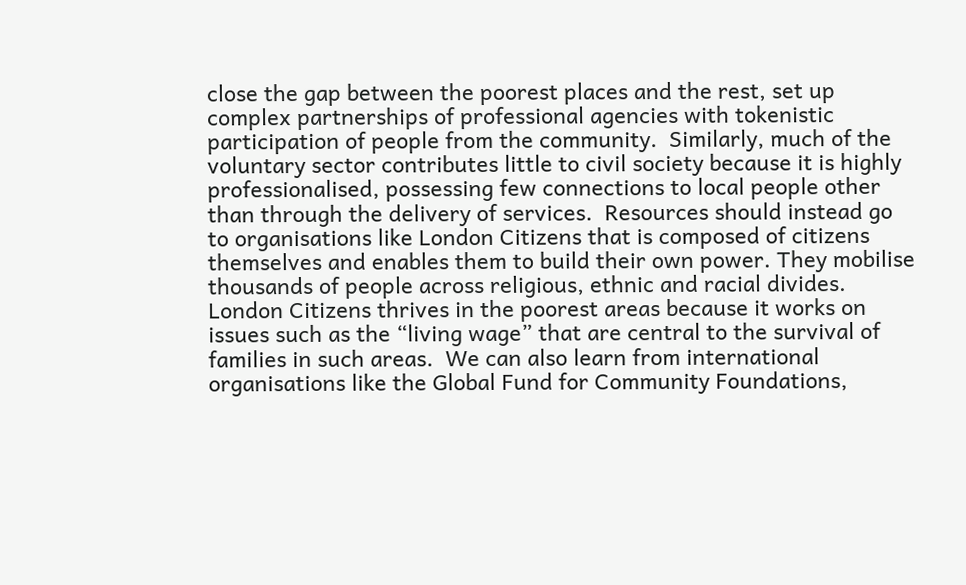close the gap between the poorest places and the rest, set up complex partnerships of professional agencies with tokenistic participation of people from the community.  Similarly, much of the voluntary sector contributes little to civil society because it is highly professionalised, possessing few connections to local people other than through the delivery of services.  Resources should instead go to organisations like London Citizens that is composed of citizens themselves and enables them to build their own power. They mobilise thousands of people across religious, ethnic and racial divides. London Citizens thrives in the poorest areas because it works on issues such as the “living wage” that are central to the survival of families in such areas.  We can also learn from international organisations like the Global Fund for Community Foundations,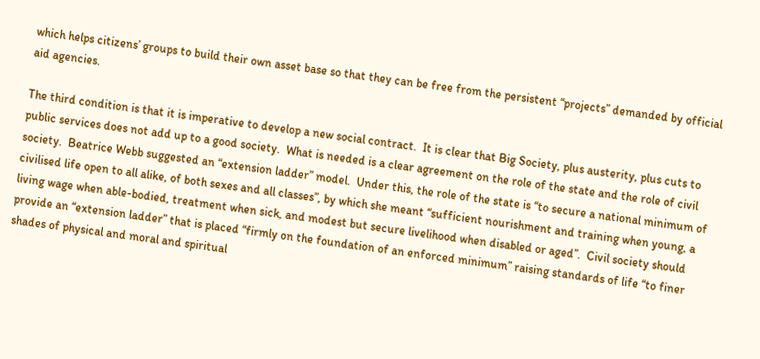which helps citizens’ groups to build their own asset base so that they can be free from the persistent “projects” demanded by official aid agencies.

The third condition is that it is imperative to develop a new social contract.  It is clear that Big Society, plus austerity, plus cuts to public services does not add up to a good society.  What is needed is a clear agreement on the role of the state and the role of civil society.  Beatrice Webb suggested an “extension ladder” model.  Under this, the role of the state is “to secure a national minimum of civilised life open to all alike, of both sexes and all classes”, by which she meant “sufficient nourishment and training when young, a living wage when able-bodied, treatment when sick, and modest but secure livelihood when disabled or aged”.  Civil society should provide an “extension ladder” that is placed “firmly on the foundation of an enforced minimum” raising standards of life “to finer shades of physical and moral and spiritual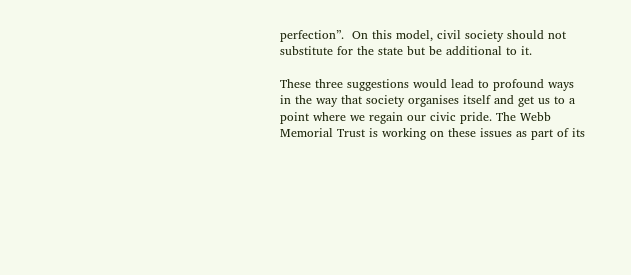perfection”.  On this model, civil society should not substitute for the state but be additional to it.

These three suggestions would lead to profound ways in the way that society organises itself and get us to a point where we regain our civic pride. The Webb Memorial Trust is working on these issues as part of its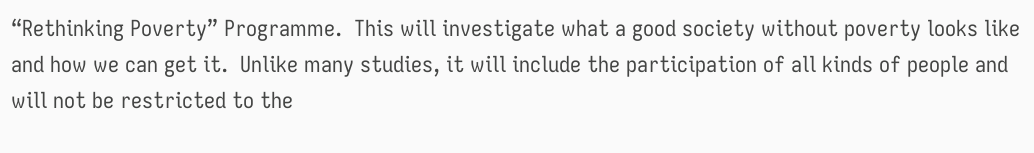“Rethinking Poverty” Programme.  This will investigate what a good society without poverty looks like and how we can get it.  Unlike many studies, it will include the participation of all kinds of people and will not be restricted to the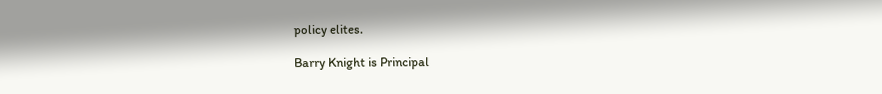policy elites.

Barry Knight is Principal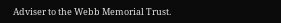Adviser to the Webb Memorial Trust.